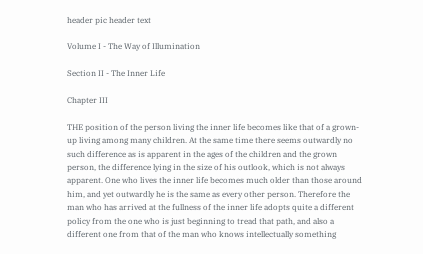header pic header text

Volume I - The Way of Illumination

Section II - The Inner Life

Chapter III

THE position of the person living the inner life becomes like that of a grown-up living among many children. At the same time there seems outwardly no such difference as is apparent in the ages of the children and the grown person, the difference lying in the size of his outlook, which is not always apparent. One who lives the inner life becomes much older than those around him, and yet outwardly he is the same as every other person. Therefore the man who has arrived at the fullness of the inner life adopts quite a different policy from the one who is just beginning to tread that path, and also a different one from that of the man who knows intellectually something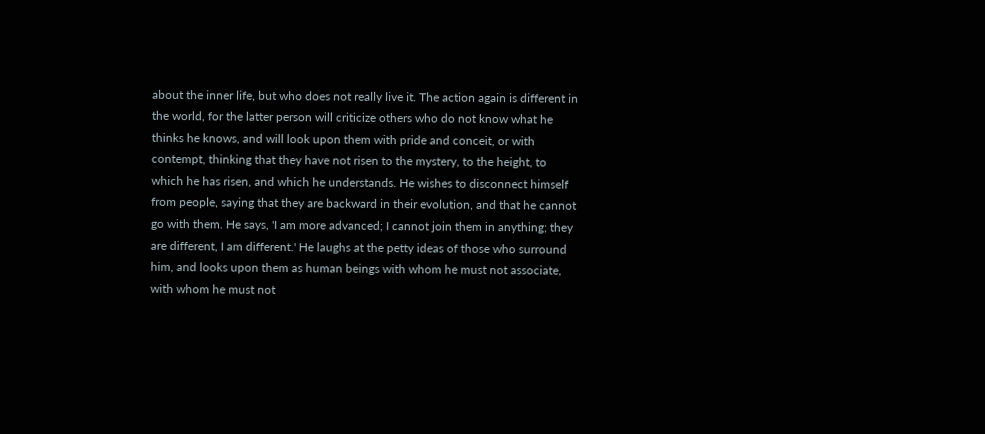about the inner life, but who does not really live it. The action again is different in the world, for the latter person will criticize others who do not know what he thinks he knows, and will look upon them with pride and conceit, or with contempt, thinking that they have not risen to the mystery, to the height, to which he has risen, and which he understands. He wishes to disconnect himself from people, saying that they are backward in their evolution, and that he cannot go with them. He says, 'I am more advanced; I cannot join them in anything; they are different, I am different.' He laughs at the petty ideas of those who surround him, and looks upon them as human beings with whom he must not associate, with whom he must not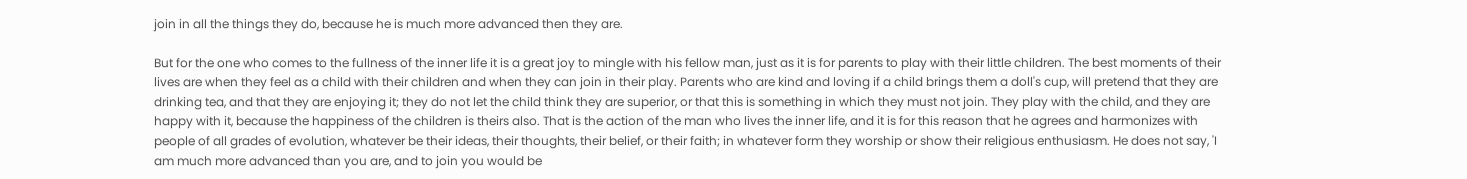join in all the things they do, because he is much more advanced then they are.

But for the one who comes to the fullness of the inner life it is a great joy to mingle with his fellow man, just as it is for parents to play with their little children. The best moments of their lives are when they feel as a child with their children and when they can join in their play. Parents who are kind and loving if a child brings them a doll's cup, will pretend that they are drinking tea, and that they are enjoying it; they do not let the child think they are superior, or that this is something in which they must not join. They play with the child, and they are happy with it, because the happiness of the children is theirs also. That is the action of the man who lives the inner life, and it is for this reason that he agrees and harmonizes with people of all grades of evolution, whatever be their ideas, their thoughts, their belief, or their faith; in whatever form they worship or show their religious enthusiasm. He does not say, 'I am much more advanced than you are, and to join you would be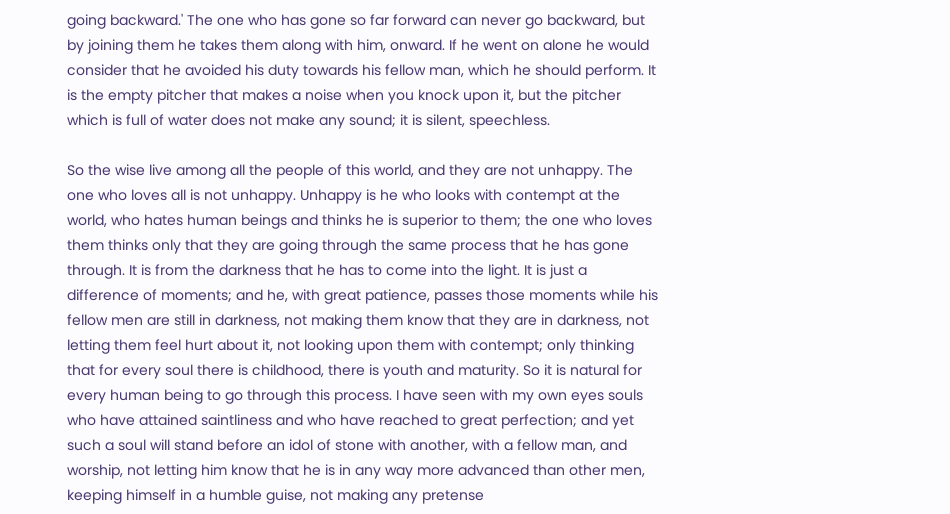going backward.' The one who has gone so far forward can never go backward, but by joining them he takes them along with him, onward. If he went on alone he would consider that he avoided his duty towards his fellow man, which he should perform. It is the empty pitcher that makes a noise when you knock upon it, but the pitcher which is full of water does not make any sound; it is silent, speechless.

So the wise live among all the people of this world, and they are not unhappy. The one who loves all is not unhappy. Unhappy is he who looks with contempt at the world, who hates human beings and thinks he is superior to them; the one who loves them thinks only that they are going through the same process that he has gone through. It is from the darkness that he has to come into the light. It is just a difference of moments; and he, with great patience, passes those moments while his fellow men are still in darkness, not making them know that they are in darkness, not letting them feel hurt about it, not looking upon them with contempt; only thinking that for every soul there is childhood, there is youth and maturity. So it is natural for every human being to go through this process. I have seen with my own eyes souls who have attained saintliness and who have reached to great perfection; and yet such a soul will stand before an idol of stone with another, with a fellow man, and worship, not letting him know that he is in any way more advanced than other men, keeping himself in a humble guise, not making any pretense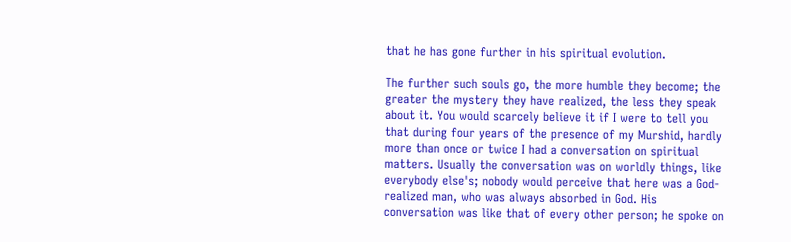that he has gone further in his spiritual evolution.

The further such souls go, the more humble they become; the greater the mystery they have realized, the less they speak about it. You would scarcely believe it if I were to tell you that during four years of the presence of my Murshid, hardly more than once or twice I had a conversation on spiritual matters. Usually the conversation was on worldly things, like everybody else's; nobody would perceive that here was a God-realized man, who was always absorbed in God. His conversation was like that of every other person; he spoke on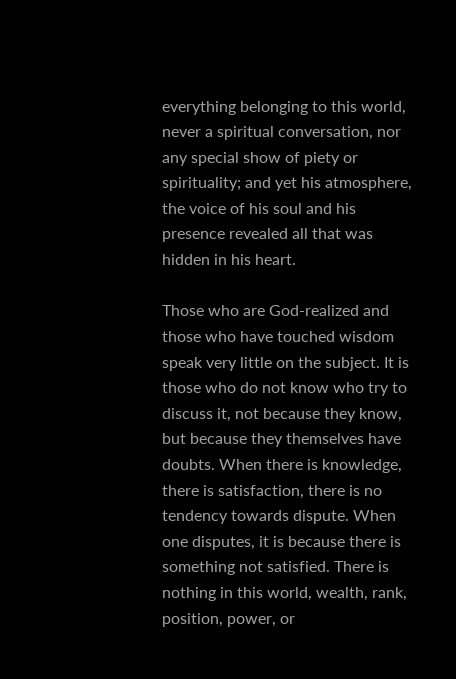everything belonging to this world, never a spiritual conversation, nor any special show of piety or spirituality; and yet his atmosphere, the voice of his soul and his presence revealed all that was hidden in his heart.

Those who are God-realized and those who have touched wisdom speak very little on the subject. It is those who do not know who try to discuss it, not because they know, but because they themselves have doubts. When there is knowledge, there is satisfaction, there is no tendency towards dispute. When one disputes, it is because there is something not satisfied. There is nothing in this world, wealth, rank, position, power, or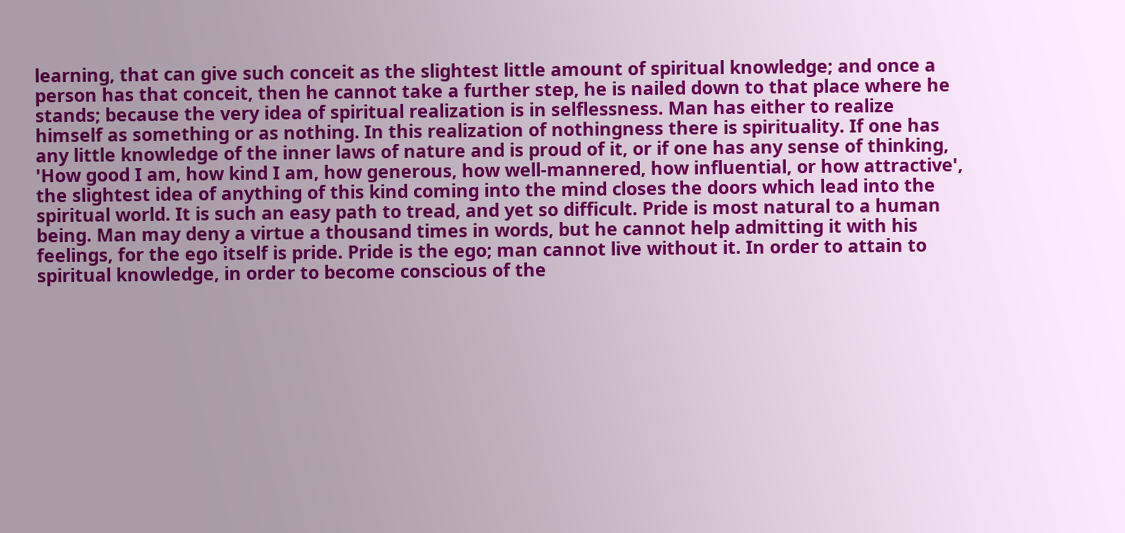learning, that can give such conceit as the slightest little amount of spiritual knowledge; and once a person has that conceit, then he cannot take a further step, he is nailed down to that place where he stands; because the very idea of spiritual realization is in selflessness. Man has either to realize himself as something or as nothing. In this realization of nothingness there is spirituality. If one has any little knowledge of the inner laws of nature and is proud of it, or if one has any sense of thinking, 'How good I am, how kind I am, how generous, how well-mannered, how influential, or how attractive', the slightest idea of anything of this kind coming into the mind closes the doors which lead into the spiritual world. It is such an easy path to tread, and yet so difficult. Pride is most natural to a human being. Man may deny a virtue a thousand times in words, but he cannot help admitting it with his feelings, for the ego itself is pride. Pride is the ego; man cannot live without it. In order to attain to spiritual knowledge, in order to become conscious of the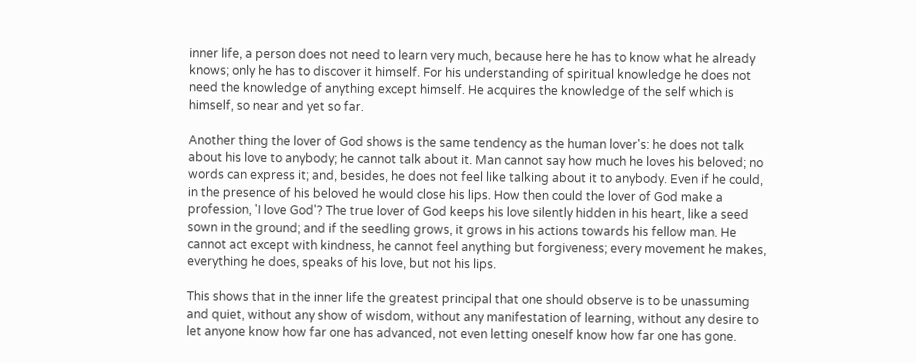inner life, a person does not need to learn very much, because here he has to know what he already knows; only he has to discover it himself. For his understanding of spiritual knowledge he does not need the knowledge of anything except himself. He acquires the knowledge of the self which is himself, so near and yet so far.

Another thing the lover of God shows is the same tendency as the human lover's: he does not talk about his love to anybody; he cannot talk about it. Man cannot say how much he loves his beloved; no words can express it; and, besides, he does not feel like talking about it to anybody. Even if he could, in the presence of his beloved he would close his lips. How then could the lover of God make a profession, 'I love God'? The true lover of God keeps his love silently hidden in his heart, like a seed sown in the ground; and if the seedling grows, it grows in his actions towards his fellow man. He cannot act except with kindness, he cannot feel anything but forgiveness; every movement he makes, everything he does, speaks of his love, but not his lips.

This shows that in the inner life the greatest principal that one should observe is to be unassuming and quiet, without any show of wisdom, without any manifestation of learning, without any desire to let anyone know how far one has advanced, not even letting oneself know how far one has gone.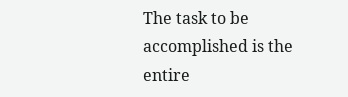The task to be accomplished is the entire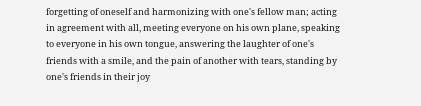forgetting of oneself and harmonizing with one's fellow man; acting in agreement with all, meeting everyone on his own plane, speaking to everyone in his own tongue, answering the laughter of one's friends with a smile, and the pain of another with tears, standing by one's friends in their joy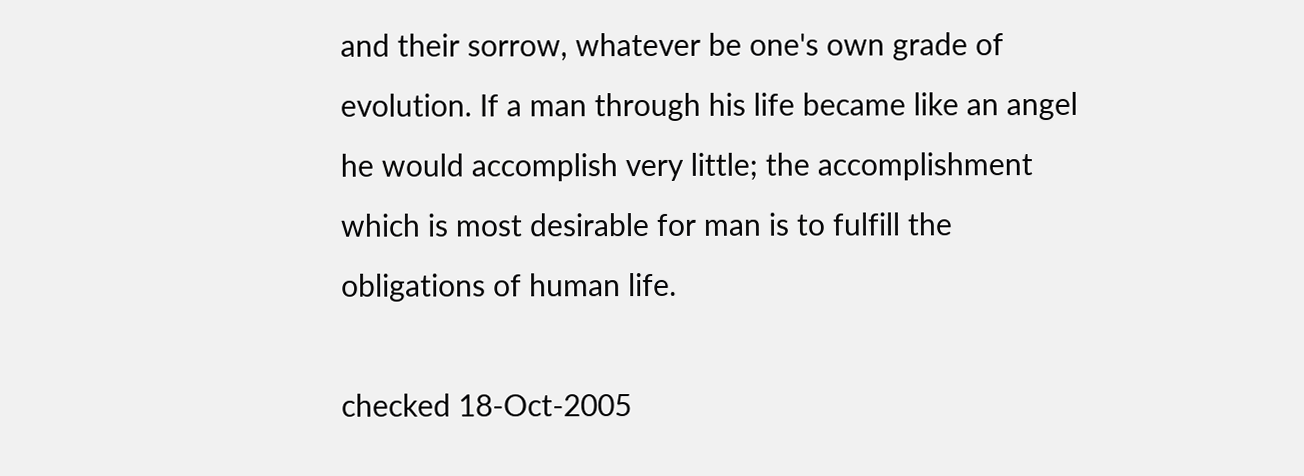and their sorrow, whatever be one's own grade of evolution. If a man through his life became like an angel he would accomplish very little; the accomplishment which is most desirable for man is to fulfill the obligations of human life.

checked 18-Oct-2005